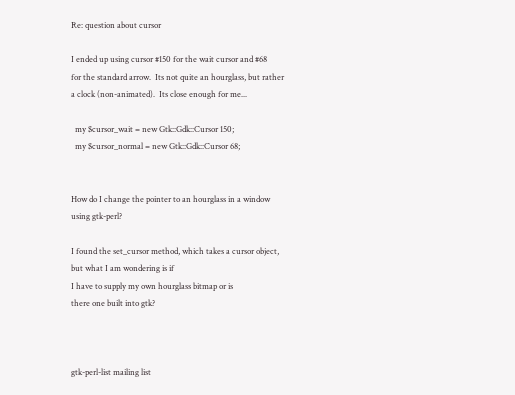Re: question about cursor

I ended up using cursor #150 for the wait cursor and #68
for the standard arrow.  Its not quite an hourglass, but rather
a clock (non-animated).  Its close enough for me...

  my $cursor_wait = new Gtk::Gdk::Cursor 150;
  my $cursor_normal = new Gtk::Gdk::Cursor 68;


How do I change the pointer to an hourglass in a window
using gtk-perl?

I found the set_cursor method, which takes a cursor object,
but what I am wondering is if
I have to supply my own hourglass bitmap or is
there one built into gtk?



gtk-perl-list mailing list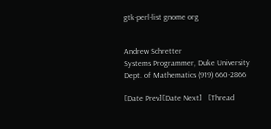gtk-perl-list gnome org


Andrew Schretter
Systems Programmer, Duke University
Dept. of Mathematics (919) 660-2866

[Date Prev][Date Next]   [Thread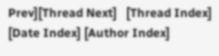Prev][Thread Next]   [Thread Index] [Date Index] [Author Index]